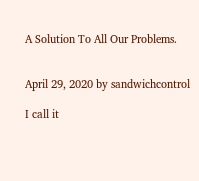A Solution To All Our Problems.


April 29, 2020 by sandwichcontrol

I call it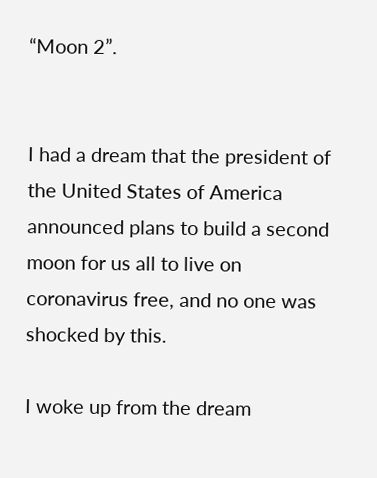“Moon 2”.


I had a dream that the president of the United States of America announced plans to build a second moon for us all to live on coronavirus free, and no one was shocked by this.

I woke up from the dream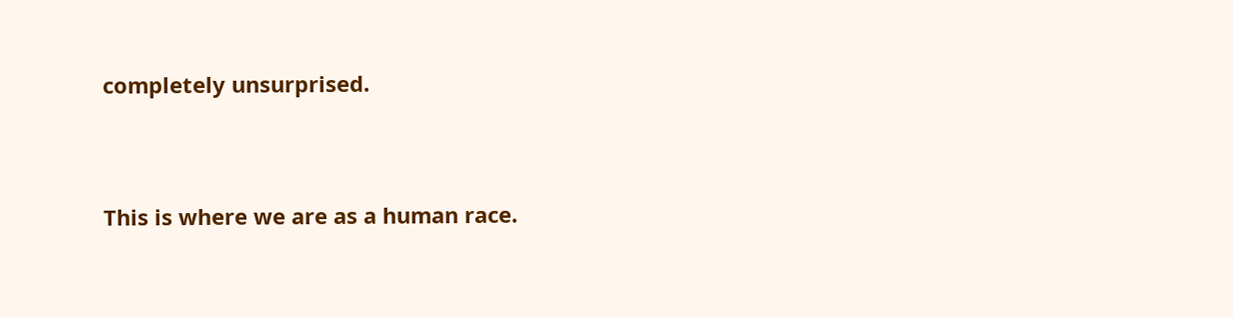completely unsurprised.


This is where we are as a human race.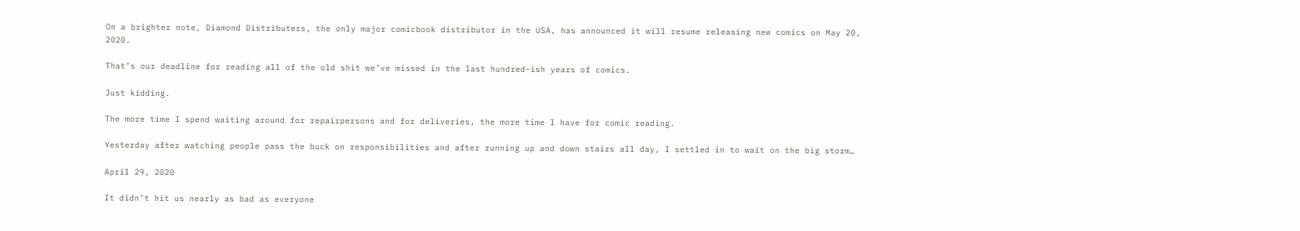On a brighter note, Diamond Distributers, the only major comicbook distributor in the USA, has announced it will resume releasing new comics on May 20, 2020.

That’s our deadline for reading all of the old shit we’ve missed in the last hundred-ish years of comics.

Just kidding.

The more time I spend waiting around for repairpersons and for deliveries, the more time I have for comic reading.

Yesterday after watching people pass the buck on responsibilities and after running up and down stairs all day, I settled in to wait on the big storm…

April 29, 2020

It didn’t hit us nearly as bad as everyone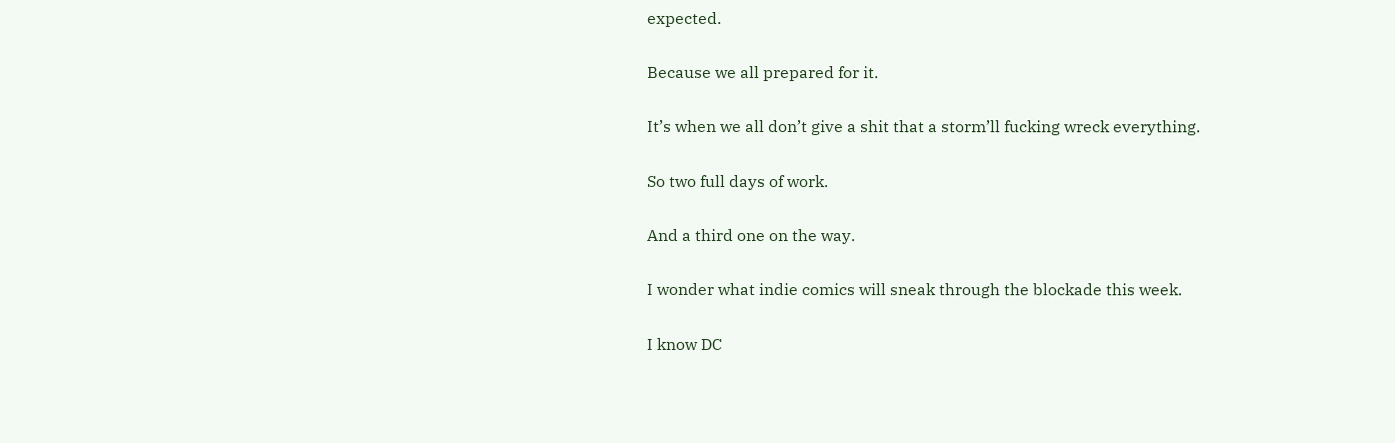expected.

Because we all prepared for it.

It’s when we all don’t give a shit that a storm’ll fucking wreck everything.

So two full days of work.

And a third one on the way.

I wonder what indie comics will sneak through the blockade this week.

I know DC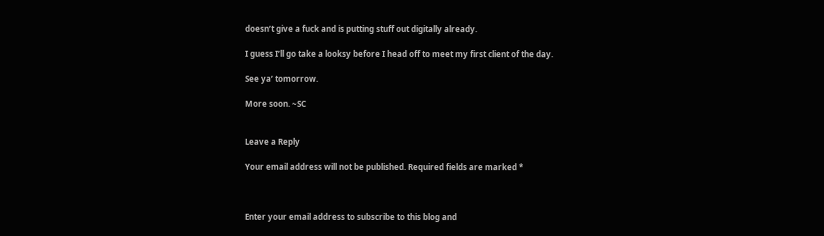doesn’t give a fuck and is putting stuff out digitally already.

I guess I’ll go take a looksy before I head off to meet my first client of the day.

See ya’ tomorrow.

More soon. ~SC


Leave a Reply

Your email address will not be published. Required fields are marked *



Enter your email address to subscribe to this blog and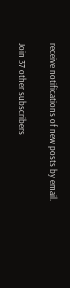receive notifications of new posts by email.

Join 37 other subscribers